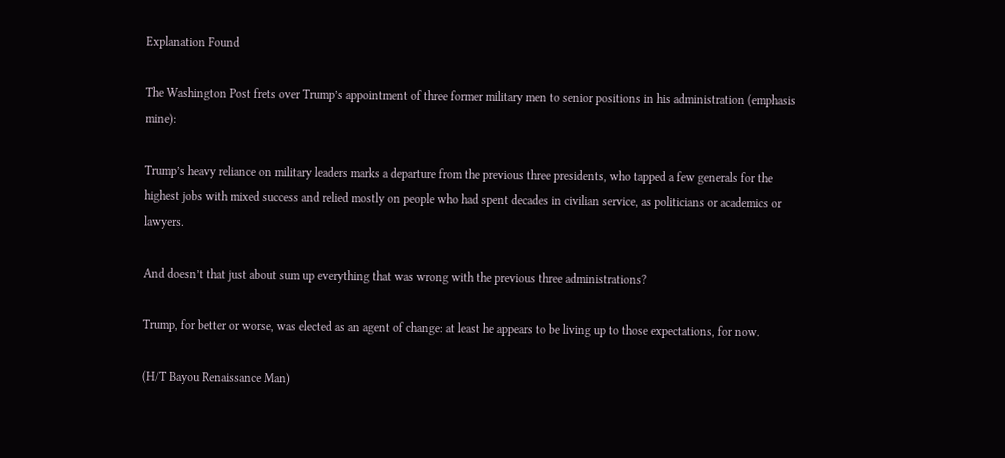Explanation Found

The Washington Post frets over Trump’s appointment of three former military men to senior positions in his administration (emphasis mine):

Trump’s heavy reliance on military leaders marks a departure from the previous three presidents, who tapped a few generals for the highest jobs with mixed success and relied mostly on people who had spent decades in civilian service, as politicians or academics or lawyers.

And doesn’t that just about sum up everything that was wrong with the previous three administrations?

Trump, for better or worse, was elected as an agent of change: at least he appears to be living up to those expectations, for now.

(H/T Bayou Renaissance Man)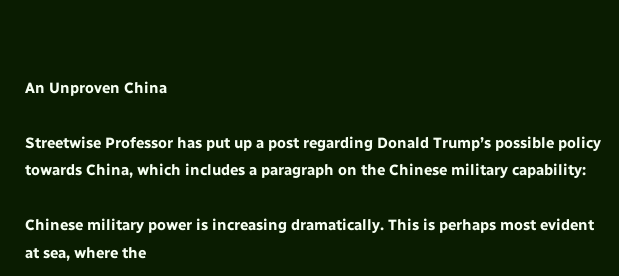An Unproven China

Streetwise Professor has put up a post regarding Donald Trump’s possible policy towards China, which includes a paragraph on the Chinese military capability:

Chinese military power is increasing dramatically. This is perhaps most evident at sea, where the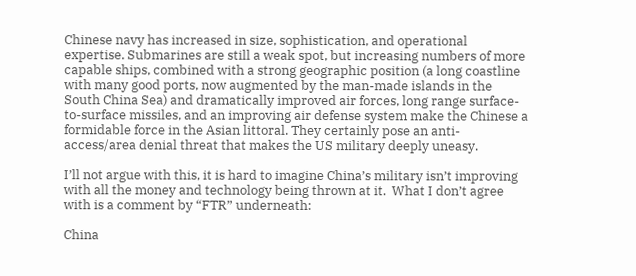Chinese navy has increased in size, sophistication, and operational expertise. Submarines are still a weak spot, but increasing numbers of more capable ships, combined with a strong geographic position (a long coastline with many good ports, now augmented by the man-made islands in the South China Sea) and dramatically improved air forces, long range surface-to-surface missiles, and an improving air defense system make the Chinese a formidable force in the Asian littoral. They certainly pose an anti-access/area denial threat that makes the US military deeply uneasy.

I’ll not argue with this, it is hard to imagine China’s military isn’t improving with all the money and technology being thrown at it.  What I don’t agree with is a comment by “FTR” underneath:

China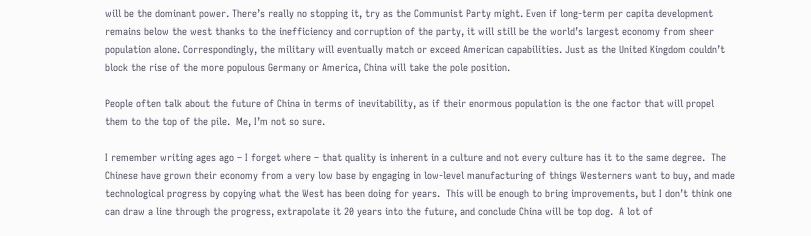will be the dominant power. There’s really no stopping it, try as the Communist Party might. Even if long-term per capita development remains below the west thanks to the inefficiency and corruption of the party, it will still be the world’s largest economy from sheer population alone. Correspondingly, the military will eventually match or exceed American capabilities. Just as the United Kingdom couldn’t block the rise of the more populous Germany or America, China will take the pole position.

People often talk about the future of China in terms of inevitability, as if their enormous population is the one factor that will propel them to the top of the pile.  Me, I’m not so sure.

I remember writing ages ago – I forget where – that quality is inherent in a culture and not every culture has it to the same degree.  The Chinese have grown their economy from a very low base by engaging in low-level manufacturing of things Westerners want to buy, and made technological progress by copying what the West has been doing for years.  This will be enough to bring improvements, but I don’t think one can draw a line through the progress, extrapolate it 20 years into the future, and conclude China will be top dog.  A lot of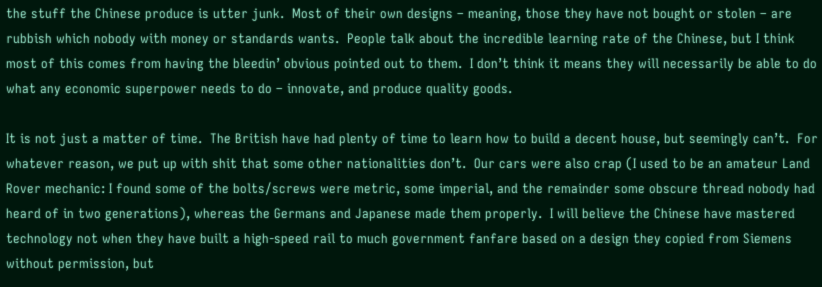the stuff the Chinese produce is utter junk.  Most of their own designs – meaning, those they have not bought or stolen – are rubbish which nobody with money or standards wants.  People talk about the incredible learning rate of the Chinese, but I think most of this comes from having the bleedin’ obvious pointed out to them.  I don’t think it means they will necessarily be able to do what any economic superpower needs to do – innovate, and produce quality goods.

It is not just a matter of time.  The British have had plenty of time to learn how to build a decent house, but seemingly can’t.  For whatever reason, we put up with shit that some other nationalities don’t.  Our cars were also crap (I used to be an amateur Land Rover mechanic: I found some of the bolts/screws were metric, some imperial, and the remainder some obscure thread nobody had heard of in two generations), whereas the Germans and Japanese made them properly.  I will believe the Chinese have mastered technology not when they have built a high-speed rail to much government fanfare based on a design they copied from Siemens without permission, but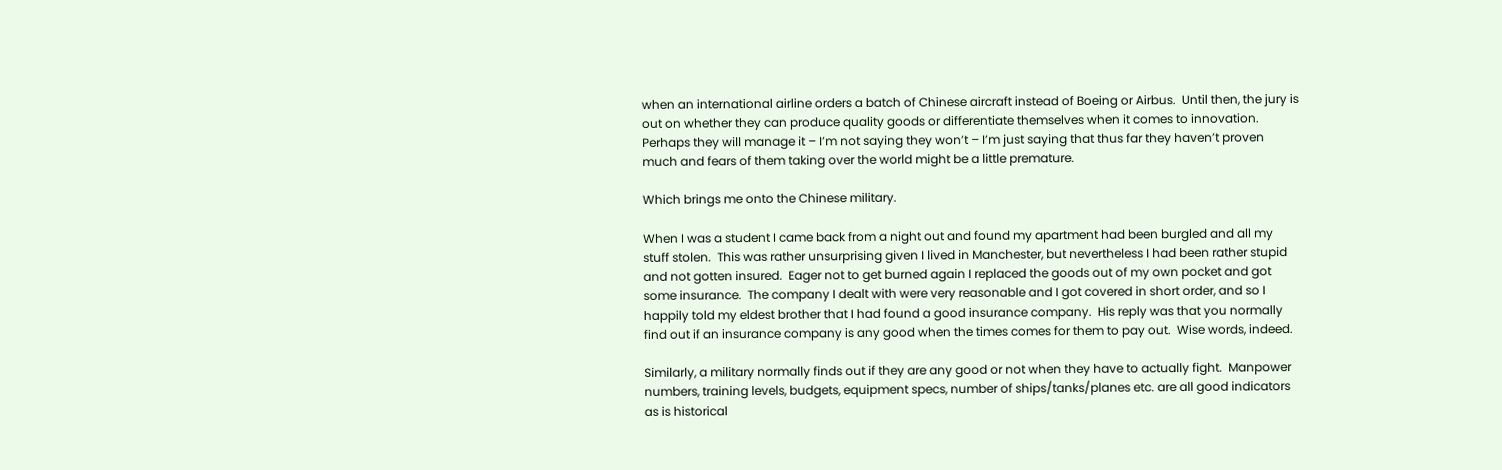when an international airline orders a batch of Chinese aircraft instead of Boeing or Airbus.  Until then, the jury is out on whether they can produce quality goods or differentiate themselves when it comes to innovation.  Perhaps they will manage it – I’m not saying they won’t – I’m just saying that thus far they haven’t proven much and fears of them taking over the world might be a little premature.

Which brings me onto the Chinese military.

When I was a student I came back from a night out and found my apartment had been burgled and all my stuff stolen.  This was rather unsurprising given I lived in Manchester, but nevertheless I had been rather stupid and not gotten insured.  Eager not to get burned again I replaced the goods out of my own pocket and got some insurance.  The company I dealt with were very reasonable and I got covered in short order, and so I happily told my eldest brother that I had found a good insurance company.  His reply was that you normally find out if an insurance company is any good when the times comes for them to pay out.  Wise words, indeed.

Similarly, a military normally finds out if they are any good or not when they have to actually fight.  Manpower numbers, training levels, budgets, equipment specs, number of ships/tanks/planes etc. are all good indicators as is historical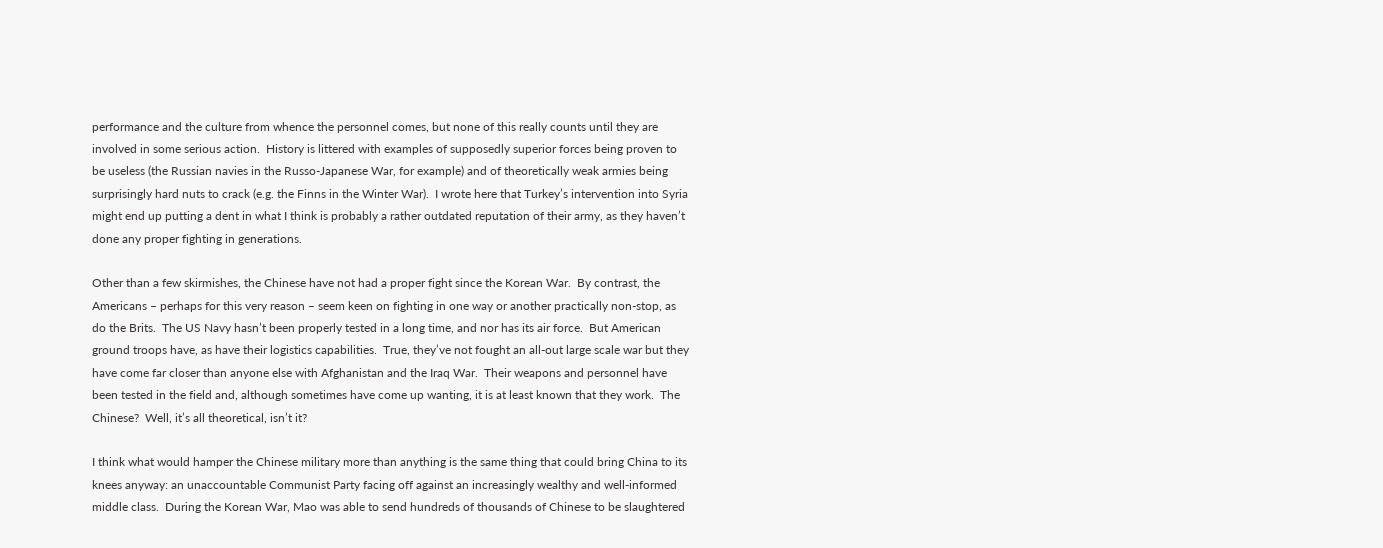performance and the culture from whence the personnel comes, but none of this really counts until they are involved in some serious action.  History is littered with examples of supposedly superior forces being proven to be useless (the Russian navies in the Russo-Japanese War, for example) and of theoretically weak armies being surprisingly hard nuts to crack (e.g. the Finns in the Winter War).  I wrote here that Turkey’s intervention into Syria might end up putting a dent in what I think is probably a rather outdated reputation of their army, as they haven’t done any proper fighting in generations.

Other than a few skirmishes, the Chinese have not had a proper fight since the Korean War.  By contrast, the Americans – perhaps for this very reason – seem keen on fighting in one way or another practically non-stop, as do the Brits.  The US Navy hasn’t been properly tested in a long time, and nor has its air force.  But American ground troops have, as have their logistics capabilities.  True, they’ve not fought an all-out large scale war but they have come far closer than anyone else with Afghanistan and the Iraq War.  Their weapons and personnel have been tested in the field and, although sometimes have come up wanting, it is at least known that they work.  The Chinese?  Well, it’s all theoretical, isn’t it?

I think what would hamper the Chinese military more than anything is the same thing that could bring China to its knees anyway: an unaccountable Communist Party facing off against an increasingly wealthy and well-informed middle class.  During the Korean War, Mao was able to send hundreds of thousands of Chinese to be slaughtered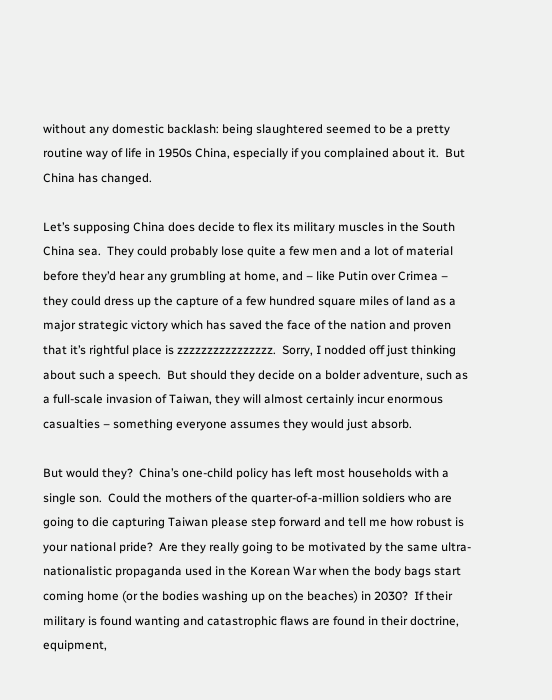without any domestic backlash: being slaughtered seemed to be a pretty routine way of life in 1950s China, especially if you complained about it.  But China has changed.

Let’s supposing China does decide to flex its military muscles in the South China sea.  They could probably lose quite a few men and a lot of material before they’d hear any grumbling at home, and – like Putin over Crimea – they could dress up the capture of a few hundred square miles of land as a major strategic victory which has saved the face of the nation and proven that it’s rightful place is zzzzzzzzzzzzzzzz.  Sorry, I nodded off just thinking about such a speech.  But should they decide on a bolder adventure, such as a full-scale invasion of Taiwan, they will almost certainly incur enormous casualties – something everyone assumes they would just absorb.

But would they?  China’s one-child policy has left most households with a single son.  Could the mothers of the quarter-of-a-million soldiers who are going to die capturing Taiwan please step forward and tell me how robust is your national pride?  Are they really going to be motivated by the same ultra-nationalistic propaganda used in the Korean War when the body bags start coming home (or the bodies washing up on the beaches) in 2030?  If their military is found wanting and catastrophic flaws are found in their doctrine, equipment,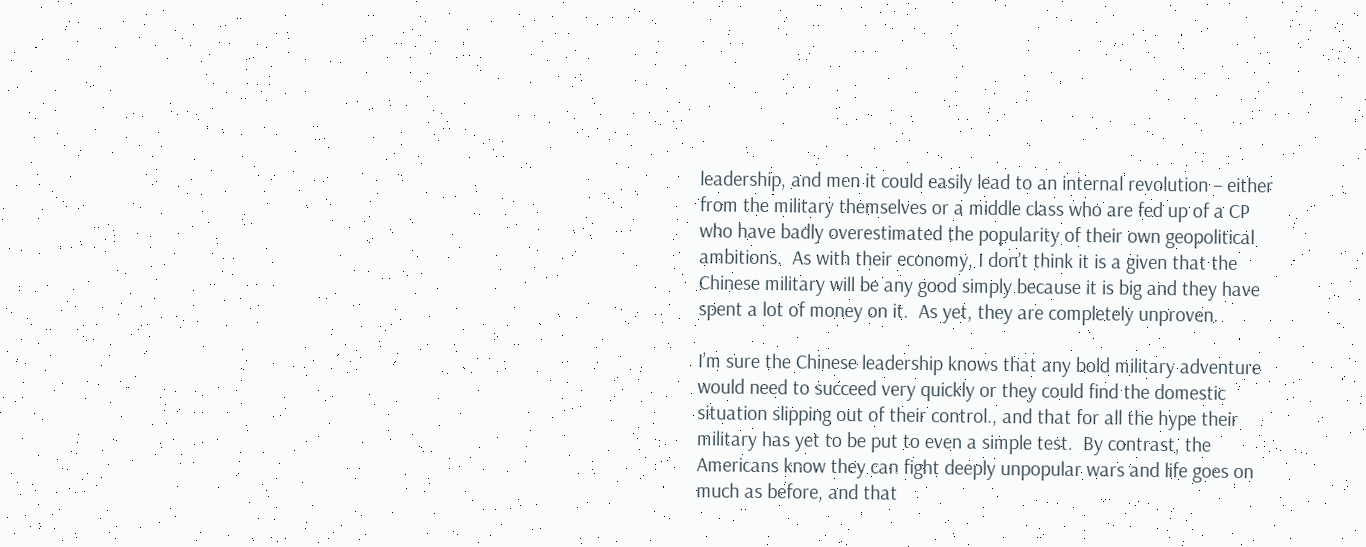leadership, and men it could easily lead to an internal revolution – either from the military themselves or a middle class who are fed up of a CP who have badly overestimated the popularity of their own geopolitical ambitions.  As with their economy, I don’t think it is a given that the Chinese military will be any good simply because it is big and they have spent a lot of money on it.  As yet, they are completely unproven.

I’m sure the Chinese leadership knows that any bold military adventure would need to succeed very quickly or they could find the domestic situation slipping out of their control., and that for all the hype their military has yet to be put to even a simple test.  By contrast, the Americans know they can fight deeply unpopular wars and life goes on much as before, and that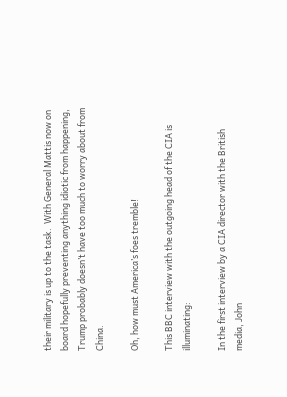their military is up to the task.  With General Mattis now on board hopefully preventing anything idiotic from happening, Trump probably doesn’t have too much to worry about from China.

Oh, how must America’s foes tremble!

This BBC interview with the outgoing head of the CIA is illuminating:

In the first interview by a CIA director with the British media, John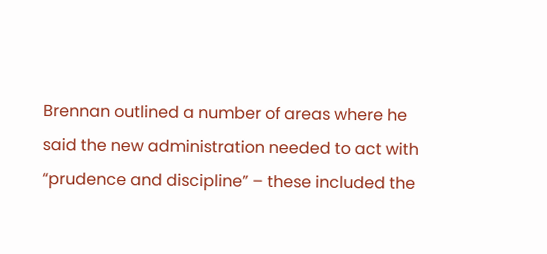Brennan outlined a number of areas where he said the new administration needed to act with “prudence and discipline” – these included the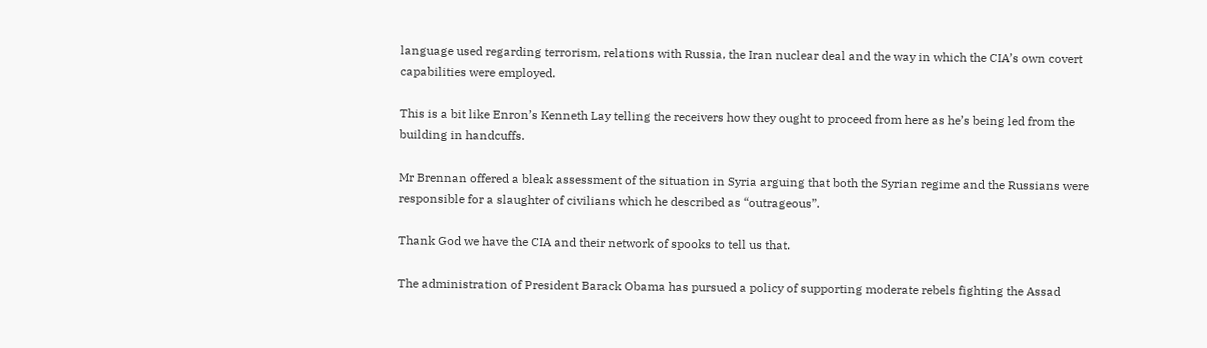language used regarding terrorism, relations with Russia, the Iran nuclear deal and the way in which the CIA’s own covert capabilities were employed.

This is a bit like Enron’s Kenneth Lay telling the receivers how they ought to proceed from here as he’s being led from the building in handcuffs.

Mr Brennan offered a bleak assessment of the situation in Syria arguing that both the Syrian regime and the Russians were responsible for a slaughter of civilians which he described as “outrageous”.

Thank God we have the CIA and their network of spooks to tell us that.

The administration of President Barack Obama has pursued a policy of supporting moderate rebels fighting the Assad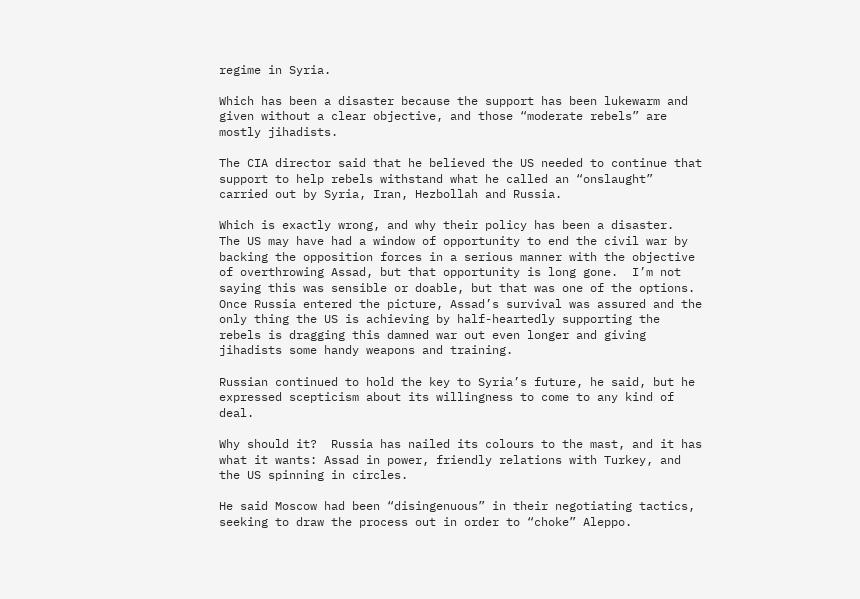regime in Syria.

Which has been a disaster because the support has been lukewarm and given without a clear objective, and those “moderate rebels” are mostly jihadists.

The CIA director said that he believed the US needed to continue that support to help rebels withstand what he called an “onslaught” carried out by Syria, Iran, Hezbollah and Russia.

Which is exactly wrong, and why their policy has been a disaster.  The US may have had a window of opportunity to end the civil war by backing the opposition forces in a serious manner with the objective of overthrowing Assad, but that opportunity is long gone.  I’m not saying this was sensible or doable, but that was one of the options.  Once Russia entered the picture, Assad’s survival was assured and the only thing the US is achieving by half-heartedly supporting the rebels is dragging this damned war out even longer and giving jihadists some handy weapons and training.

Russian continued to hold the key to Syria’s future, he said, but he expressed scepticism about its willingness to come to any kind of deal.

Why should it?  Russia has nailed its colours to the mast, and it has what it wants: Assad in power, friendly relations with Turkey, and the US spinning in circles.

He said Moscow had been “disingenuous” in their negotiating tactics, seeking to draw the process out in order to “choke” Aleppo.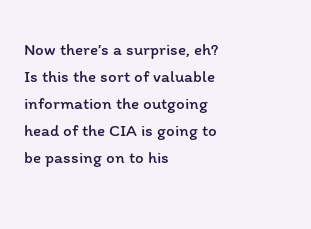Now there’s a surprise, eh?  Is this the sort of valuable information the outgoing head of the CIA is going to be passing on to his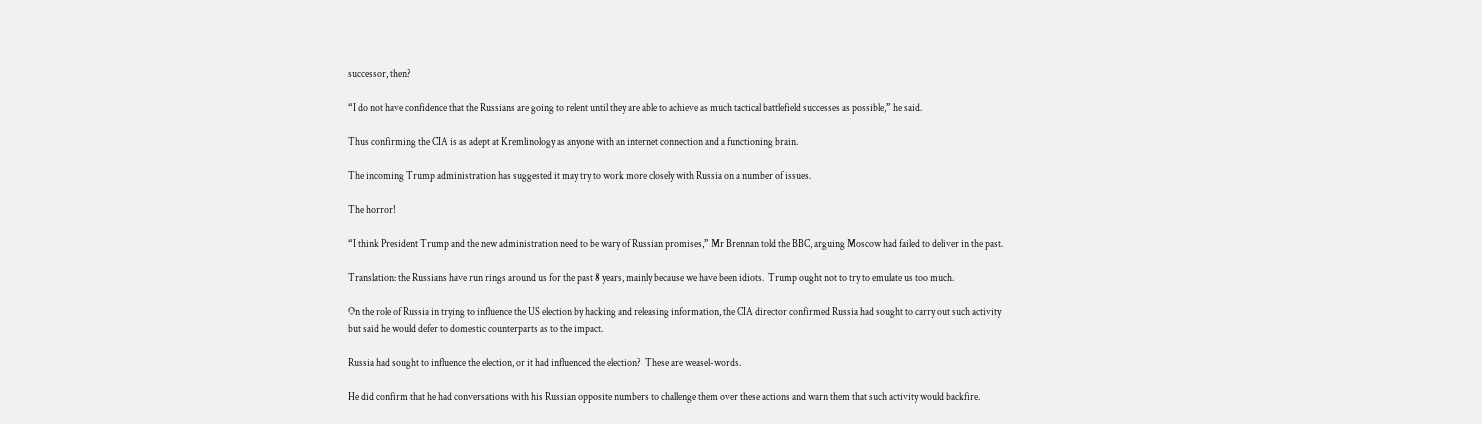successor, then?

“I do not have confidence that the Russians are going to relent until they are able to achieve as much tactical battlefield successes as possible,” he said.

Thus confirming the CIA is as adept at Kremlinology as anyone with an internet connection and a functioning brain.

The incoming Trump administration has suggested it may try to work more closely with Russia on a number of issues.

The horror!

“I think President Trump and the new administration need to be wary of Russian promises,” Mr Brennan told the BBC, arguing Moscow had failed to deliver in the past.

Translation: the Russians have run rings around us for the past 8 years, mainly because we have been idiots.  Trump ought not to try to emulate us too much.

On the role of Russia in trying to influence the US election by hacking and releasing information, the CIA director confirmed Russia had sought to carry out such activity but said he would defer to domestic counterparts as to the impact.

Russia had sought to influence the election, or it had influenced the election?  These are weasel-words.

He did confirm that he had conversations with his Russian opposite numbers to challenge them over these actions and warn them that such activity would backfire.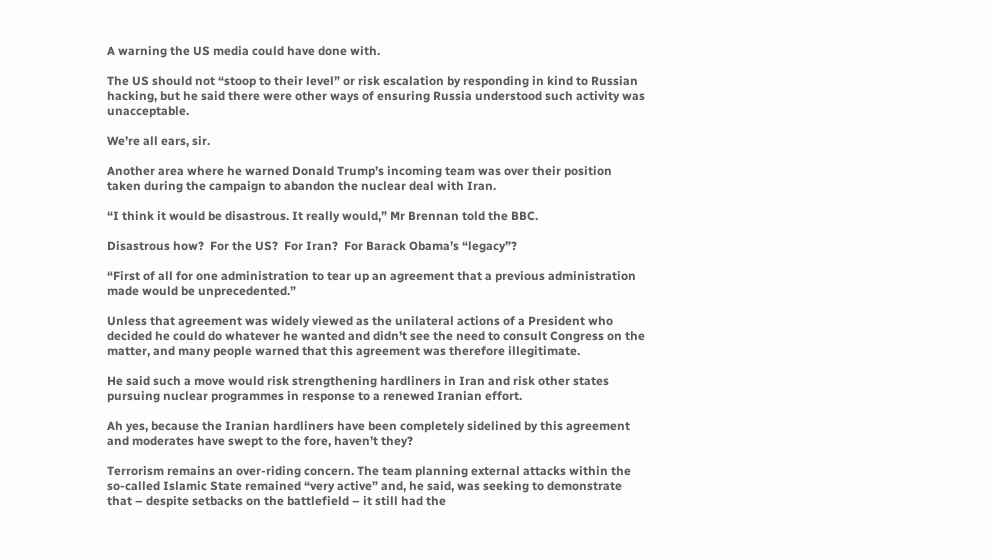A warning the US media could have done with.

The US should not “stoop to their level” or risk escalation by responding in kind to Russian hacking, but he said there were other ways of ensuring Russia understood such activity was unacceptable.

We’re all ears, sir.

Another area where he warned Donald Trump’s incoming team was over their position taken during the campaign to abandon the nuclear deal with Iran.

“I think it would be disastrous. It really would,” Mr Brennan told the BBC.

Disastrous how?  For the US?  For Iran?  For Barack Obama’s “legacy”?

“First of all for one administration to tear up an agreement that a previous administration made would be unprecedented.”

Unless that agreement was widely viewed as the unilateral actions of a President who decided he could do whatever he wanted and didn’t see the need to consult Congress on the matter, and many people warned that this agreement was therefore illegitimate.

He said such a move would risk strengthening hardliners in Iran and risk other states pursuing nuclear programmes in response to a renewed Iranian effort.

Ah yes, because the Iranian hardliners have been completely sidelined by this agreement and moderates have swept to the fore, haven’t they?

Terrorism remains an over-riding concern. The team planning external attacks within the so-called Islamic State remained “very active” and, he said, was seeking to demonstrate that – despite setbacks on the battlefield – it still had the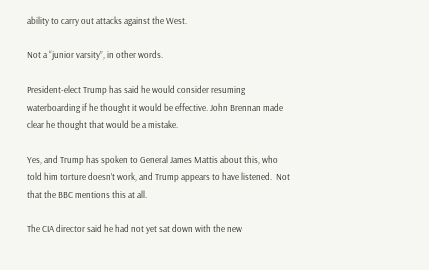ability to carry out attacks against the West.

Not a “junior varsity”, in other words.

President-elect Trump has said he would consider resuming waterboarding if he thought it would be effective. John Brennan made clear he thought that would be a mistake.

Yes, and Trump has spoken to General James Mattis about this, who told him torture doesn’t work, and Trump appears to have listened.  Not that the BBC mentions this at all.

The CIA director said he had not yet sat down with the new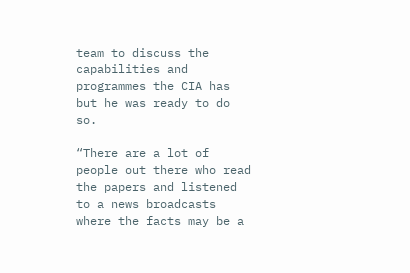team to discuss the capabilities and programmes the CIA has but he was ready to do so.

“There are a lot of people out there who read the papers and listened to a news broadcasts where the facts may be a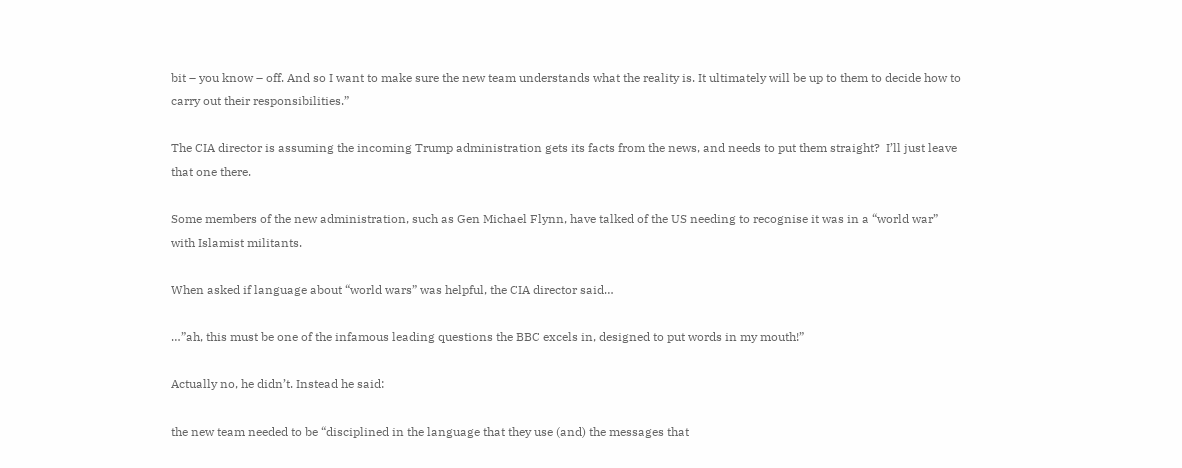bit – you know – off. And so I want to make sure the new team understands what the reality is. It ultimately will be up to them to decide how to carry out their responsibilities.”

The CIA director is assuming the incoming Trump administration gets its facts from the news, and needs to put them straight?  I’ll just leave that one there.

Some members of the new administration, such as Gen Michael Flynn, have talked of the US needing to recognise it was in a “world war” with Islamist militants.

When asked if language about “world wars” was helpful, the CIA director said…

…”ah, this must be one of the infamous leading questions the BBC excels in, designed to put words in my mouth!”

Actually no, he didn’t. Instead he said:

the new team needed to be “disciplined in the language that they use (and) the messages that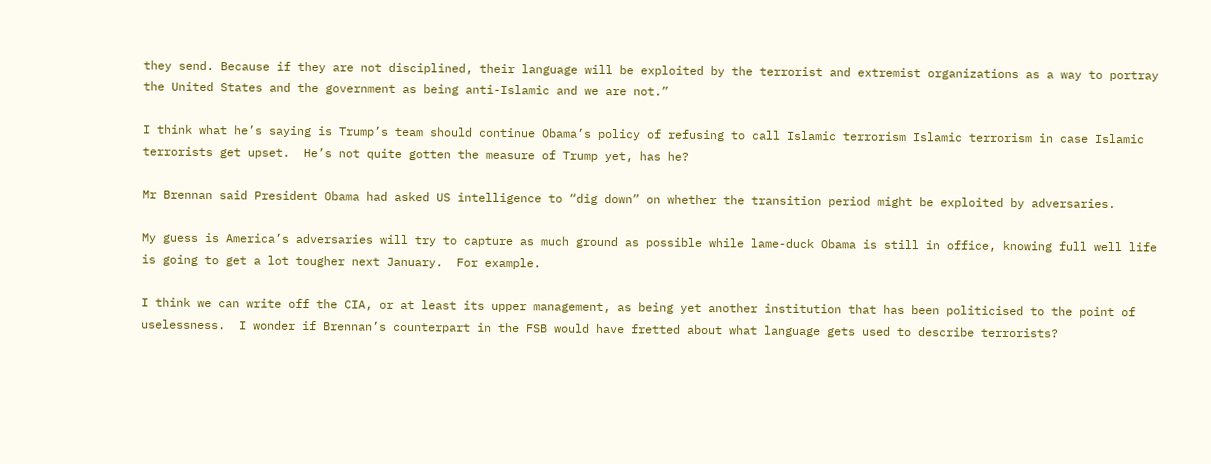they send. Because if they are not disciplined, their language will be exploited by the terrorist and extremist organizations as a way to portray the United States and the government as being anti-Islamic and we are not.”

I think what he’s saying is Trump’s team should continue Obama’s policy of refusing to call Islamic terrorism Islamic terrorism in case Islamic terrorists get upset.  He’s not quite gotten the measure of Trump yet, has he?

Mr Brennan said President Obama had asked US intelligence to “dig down” on whether the transition period might be exploited by adversaries.

My guess is America’s adversaries will try to capture as much ground as possible while lame-duck Obama is still in office, knowing full well life is going to get a lot tougher next January.  For example.

I think we can write off the CIA, or at least its upper management, as being yet another institution that has been politicised to the point of uselessness.  I wonder if Brennan’s counterpart in the FSB would have fretted about what language gets used to describe terrorists?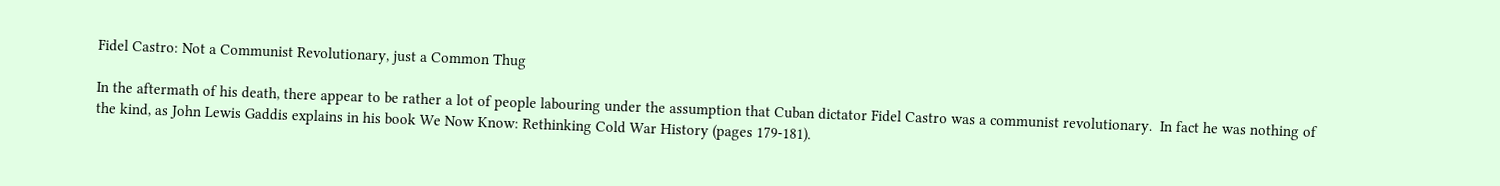Fidel Castro: Not a Communist Revolutionary, just a Common Thug

In the aftermath of his death, there appear to be rather a lot of people labouring under the assumption that Cuban dictator Fidel Castro was a communist revolutionary.  In fact he was nothing of the kind, as John Lewis Gaddis explains in his book We Now Know: Rethinking Cold War History (pages 179-181).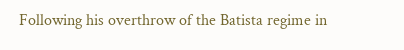Following his overthrow of the Batista regime in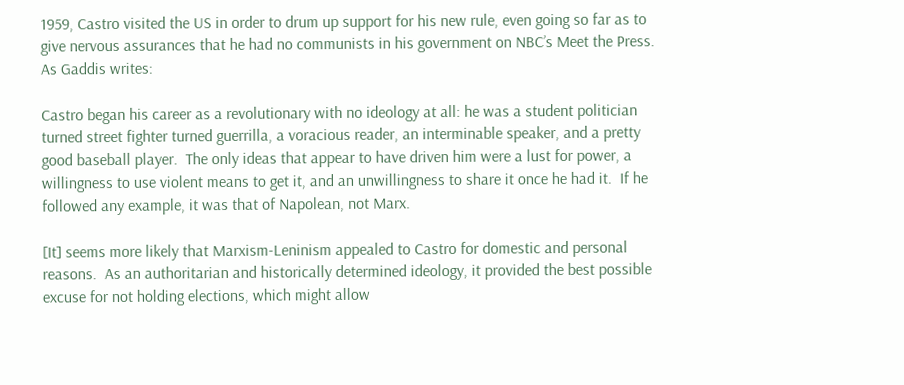1959, Castro visited the US in order to drum up support for his new rule, even going so far as to give nervous assurances that he had no communists in his government on NBC’s Meet the Press.  As Gaddis writes:

Castro began his career as a revolutionary with no ideology at all: he was a student politician turned street fighter turned guerrilla, a voracious reader, an interminable speaker, and a pretty good baseball player.  The only ideas that appear to have driven him were a lust for power, a willingness to use violent means to get it, and an unwillingness to share it once he had it.  If he followed any example, it was that of Napolean, not Marx.

[It] seems more likely that Marxism-Leninism appealed to Castro for domestic and personal reasons.  As an authoritarian and historically determined ideology, it provided the best possible excuse for not holding elections, which might allow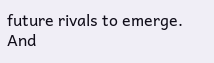future rivals to emerge.  And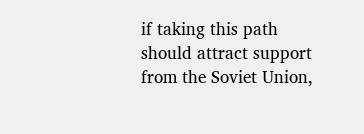if taking this path should attract support from the Soviet Union,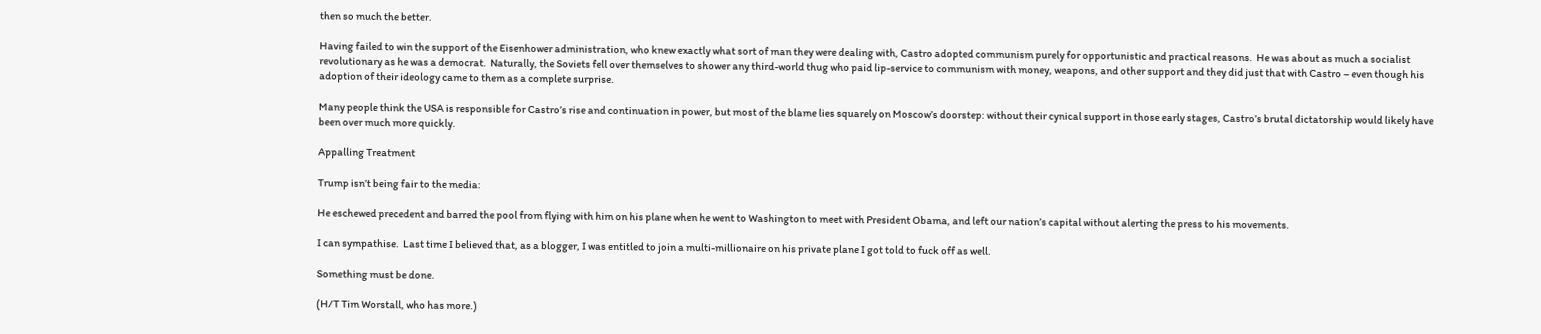then so much the better.

Having failed to win the support of the Eisenhower administration, who knew exactly what sort of man they were dealing with, Castro adopted communism purely for opportunistic and practical reasons.  He was about as much a socialist revolutionary as he was a democrat.  Naturally, the Soviets fell over themselves to shower any third-world thug who paid lip-service to communism with money, weapons, and other support and they did just that with Castro – even though his adoption of their ideology came to them as a complete surprise.

Many people think the USA is responsible for Castro’s rise and continuation in power, but most of the blame lies squarely on Moscow’s doorstep: without their cynical support in those early stages, Castro’s brutal dictatorship would likely have been over much more quickly.

Appalling Treatment

Trump isn’t being fair to the media:

He eschewed precedent and barred the pool from flying with him on his plane when he went to Washington to meet with President Obama, and left our nation’s capital without alerting the press to his movements.

I can sympathise.  Last time I believed that, as a blogger, I was entitled to join a multi-millionaire on his private plane I got told to fuck off as well.

Something must be done.

(H/T Tim Worstall, who has more.)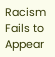Racism Fails to Appear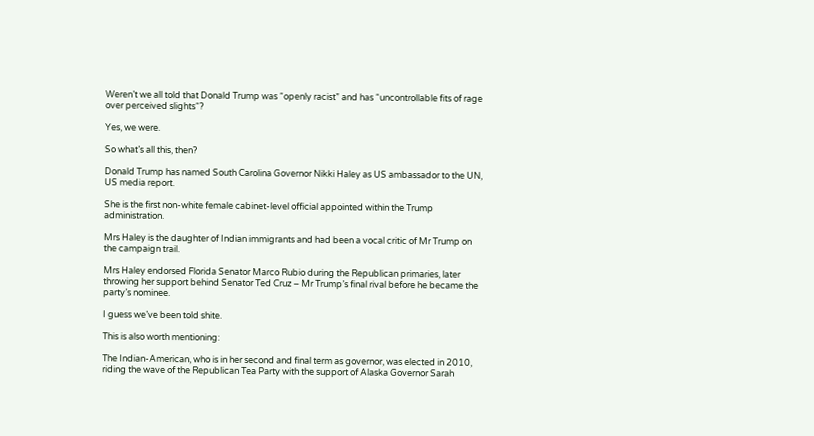Weren’t we all told that Donald Trump was “openly racist” and has “uncontrollable fits of rage over perceived slights“?

Yes, we were.

So what’s all this, then?

Donald Trump has named South Carolina Governor Nikki Haley as US ambassador to the UN, US media report.

She is the first non-white female cabinet-level official appointed within the Trump administration.

Mrs Haley is the daughter of Indian immigrants and had been a vocal critic of Mr Trump on the campaign trail.

Mrs Haley endorsed Florida Senator Marco Rubio during the Republican primaries, later throwing her support behind Senator Ted Cruz – Mr Trump’s final rival before he became the party’s nominee.

I guess we’ve been told shite.

This is also worth mentioning:

The Indian-American, who is in her second and final term as governor, was elected in 2010, riding the wave of the Republican Tea Party with the support of Alaska Governor Sarah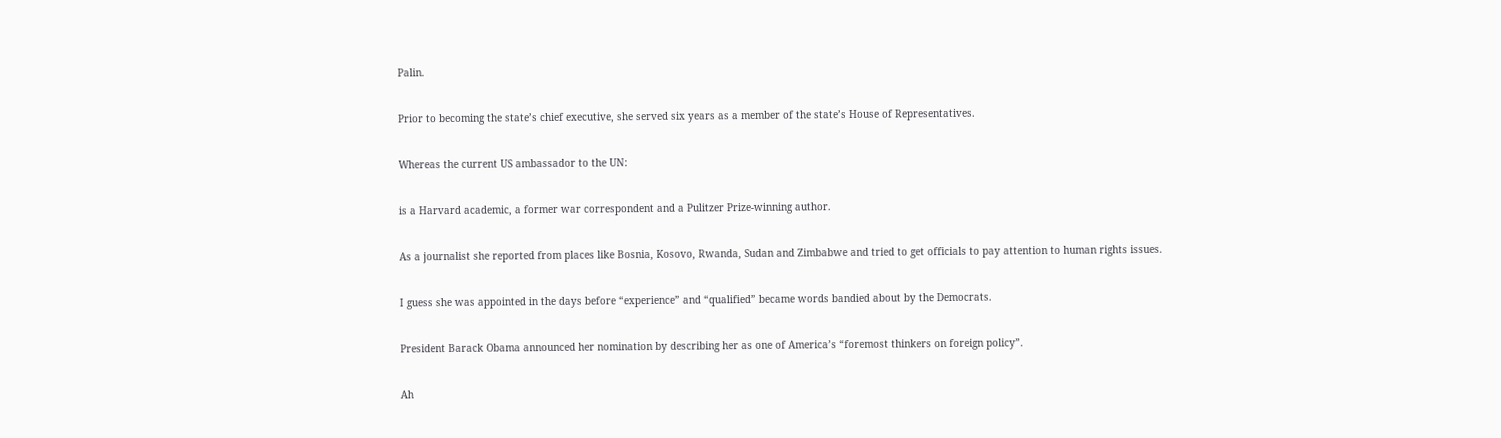Palin.

Prior to becoming the state’s chief executive, she served six years as a member of the state’s House of Representatives.

Whereas the current US ambassador to the UN:

is a Harvard academic, a former war correspondent and a Pulitzer Prize-winning author.

As a journalist she reported from places like Bosnia, Kosovo, Rwanda, Sudan and Zimbabwe and tried to get officials to pay attention to human rights issues.

I guess she was appointed in the days before “experience” and “qualified” became words bandied about by the Democrats.

President Barack Obama announced her nomination by describing her as one of America’s “foremost thinkers on foreign policy”.

Ah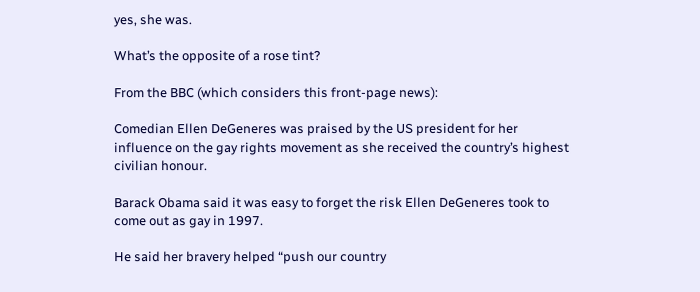yes, she was.

What’s the opposite of a rose tint?

From the BBC (which considers this front-page news):

Comedian Ellen DeGeneres was praised by the US president for her influence on the gay rights movement as she received the country’s highest civilian honour.

Barack Obama said it was easy to forget the risk Ellen DeGeneres took to come out as gay in 1997.

He said her bravery helped “push our country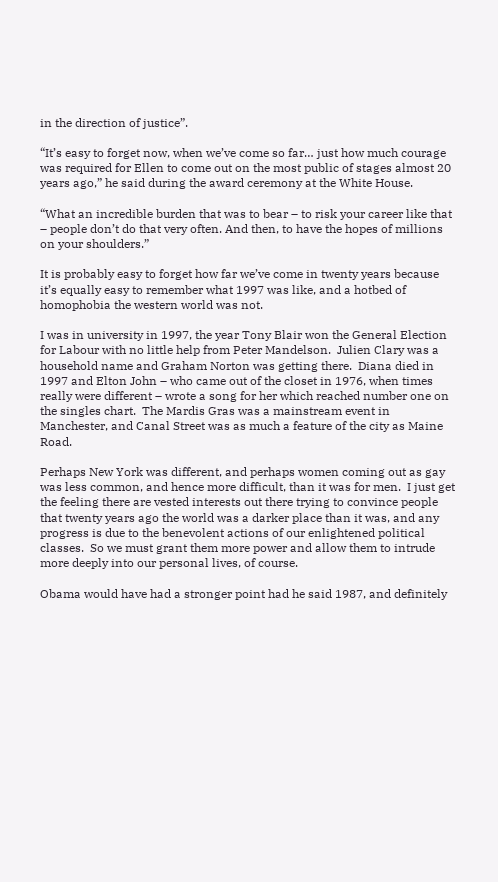in the direction of justice”.

“It’s easy to forget now, when we’ve come so far… just how much courage was required for Ellen to come out on the most public of stages almost 20 years ago,” he said during the award ceremony at the White House.

“What an incredible burden that was to bear – to risk your career like that – people don’t do that very often. And then, to have the hopes of millions on your shoulders.”

It is probably easy to forget how far we’ve come in twenty years because it’s equally easy to remember what 1997 was like, and a hotbed of homophobia the western world was not.

I was in university in 1997, the year Tony Blair won the General Election for Labour with no little help from Peter Mandelson.  Julien Clary was a household name and Graham Norton was getting there.  Diana died in 1997 and Elton John – who came out of the closet in 1976, when times really were different – wrote a song for her which reached number one on the singles chart.  The Mardis Gras was a mainstream event in Manchester, and Canal Street was as much a feature of the city as Maine Road.

Perhaps New York was different, and perhaps women coming out as gay was less common, and hence more difficult, than it was for men.  I just get the feeling there are vested interests out there trying to convince people that twenty years ago the world was a darker place than it was, and any progress is due to the benevolent actions of our enlightened political classes.  So we must grant them more power and allow them to intrude more deeply into our personal lives, of course.

Obama would have had a stronger point had he said 1987, and definitely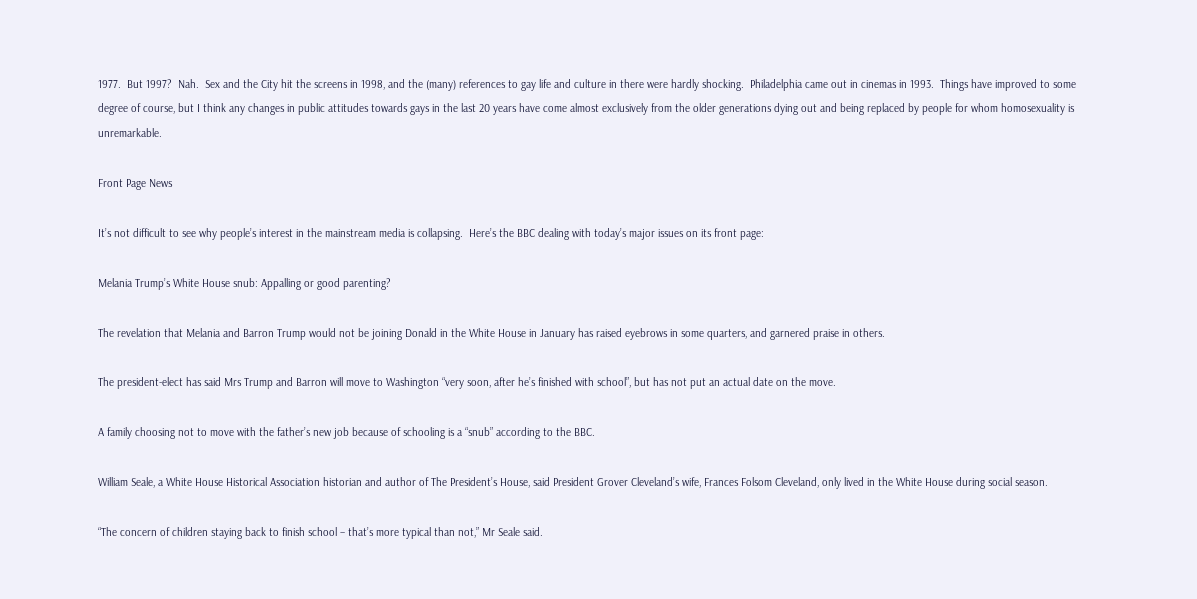1977.  But 1997?  Nah.  Sex and the City hit the screens in 1998, and the (many) references to gay life and culture in there were hardly shocking.  Philadelphia came out in cinemas in 1993.  Things have improved to some degree of course, but I think any changes in public attitudes towards gays in the last 20 years have come almost exclusively from the older generations dying out and being replaced by people for whom homosexuality is unremarkable.

Front Page News

It’s not difficult to see why people’s interest in the mainstream media is collapsing.  Here’s the BBC dealing with today’s major issues on its front page:

Melania Trump’s White House snub: Appalling or good parenting?

The revelation that Melania and Barron Trump would not be joining Donald in the White House in January has raised eyebrows in some quarters, and garnered praise in others.

The president-elect has said Mrs Trump and Barron will move to Washington “very soon, after he’s finished with school”, but has not put an actual date on the move.

A family choosing not to move with the father’s new job because of schooling is a “snub” according to the BBC.

William Seale, a White House Historical Association historian and author of The President’s House, said President Grover Cleveland’s wife, Frances Folsom Cleveland, only lived in the White House during social season.

“The concern of children staying back to finish school – that’s more typical than not,” Mr Seale said.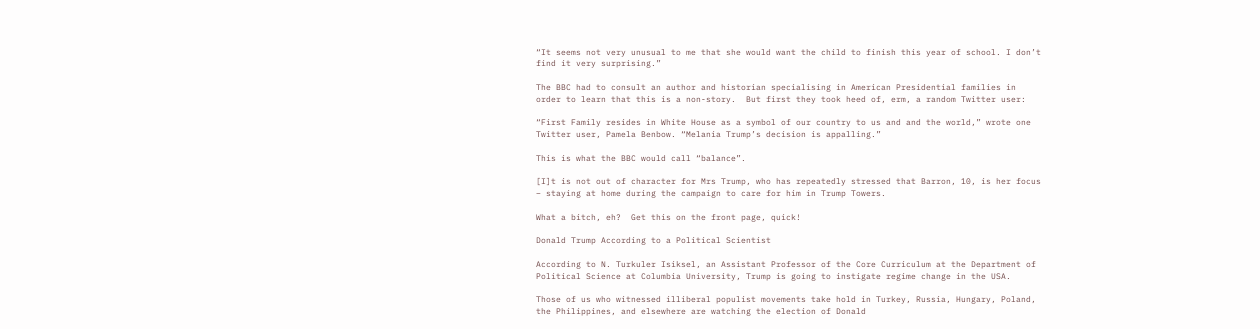“It seems not very unusual to me that she would want the child to finish this year of school. I don’t find it very surprising.”

The BBC had to consult an author and historian specialising in American Presidential families in order to learn that this is a non-story.  But first they took heed of, erm, a random Twitter user:

“First Family resides in White House as a symbol of our country to us and and the world,” wrote one Twitter user, Pamela Benbow. “Melania Trump’s decision is appalling.”

This is what the BBC would call “balance”.

[I]t is not out of character for Mrs Trump, who has repeatedly stressed that Barron, 10, is her focus – staying at home during the campaign to care for him in Trump Towers.

What a bitch, eh?  Get this on the front page, quick!

Donald Trump According to a Political Scientist

According to N. Turkuler Isiksel, an Assistant Professor of the Core Curriculum at the Department of Political Science at Columbia University, Trump is going to instigate regime change in the USA.

Those of us who witnessed illiberal populist movements take hold in Turkey, Russia, Hungary, Poland, the Philippines, and elsewhere are watching the election of Donald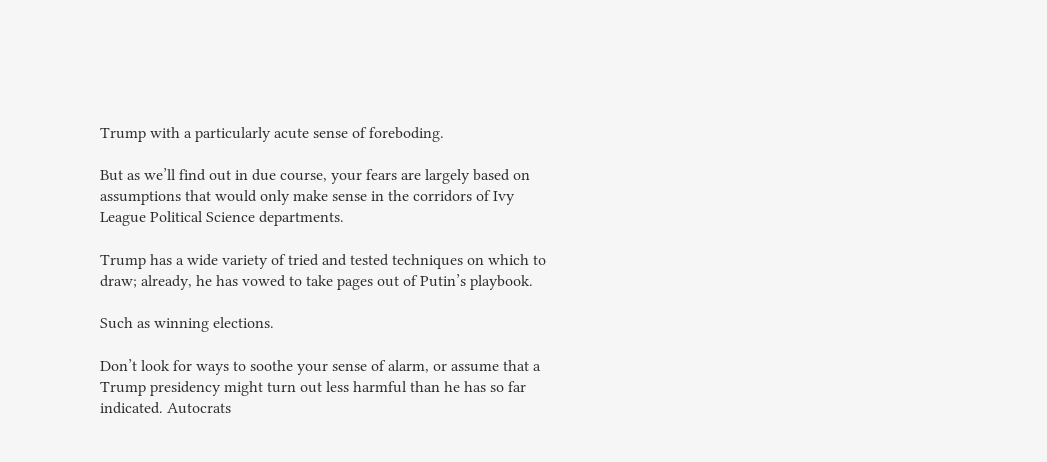Trump with a particularly acute sense of foreboding.

But as we’ll find out in due course, your fears are largely based on assumptions that would only make sense in the corridors of Ivy League Political Science departments.

Trump has a wide variety of tried and tested techniques on which to draw; already, he has vowed to take pages out of Putin’s playbook.

Such as winning elections.

Don’t look for ways to soothe your sense of alarm, or assume that a Trump presidency might turn out less harmful than he has so far indicated. Autocrats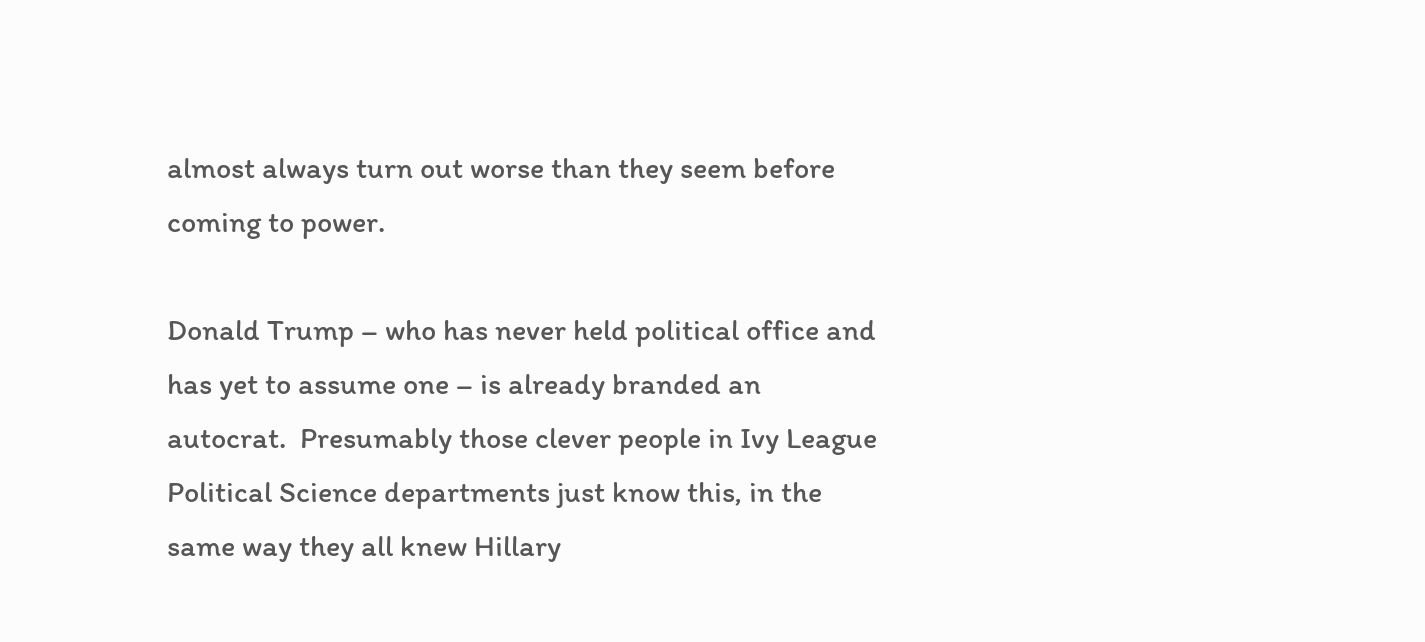almost always turn out worse than they seem before coming to power.

Donald Trump – who has never held political office and has yet to assume one – is already branded an autocrat.  Presumably those clever people in Ivy League Political Science departments just know this, in the same way they all knew Hillary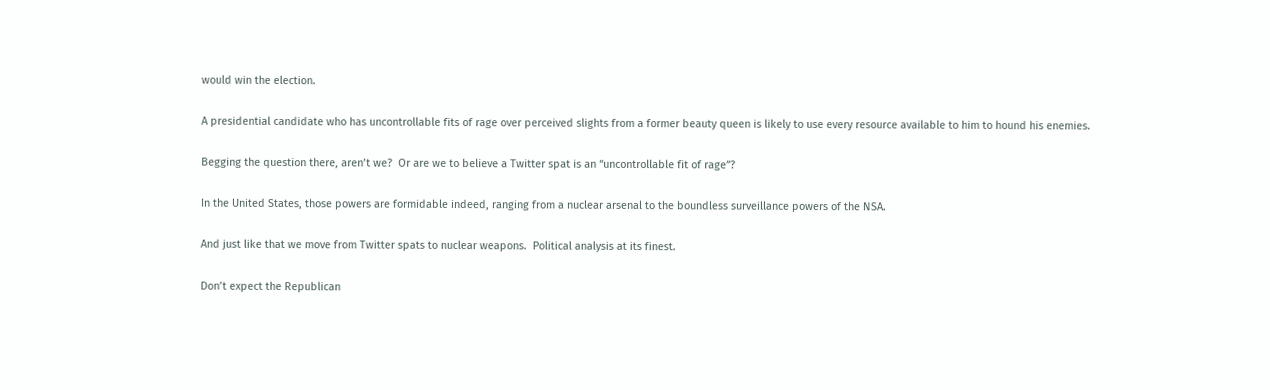would win the election.

A presidential candidate who has uncontrollable fits of rage over perceived slights from a former beauty queen is likely to use every resource available to him to hound his enemies.

Begging the question there, aren’t we?  Or are we to believe a Twitter spat is an “uncontrollable fit of rage”?

In the United States, those powers are formidable indeed, ranging from a nuclear arsenal to the boundless surveillance powers of the NSA.

And just like that we move from Twitter spats to nuclear weapons.  Political analysis at its finest.

Don’t expect the Republican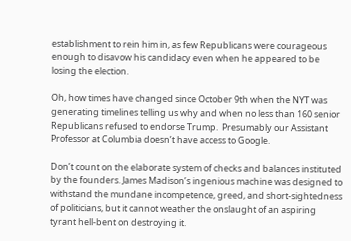establishment to rein him in, as few Republicans were courageous enough to disavow his candidacy even when he appeared to be losing the election.

Oh, how times have changed since October 9th when the NYT was generating timelines telling us why and when no less than 160 senior Republicans refused to endorse Trump.  Presumably our Assistant Professor at Columbia doesn’t have access to Google.

Don’t count on the elaborate system of checks and balances instituted by the founders. James Madison’s ingenious machine was designed to withstand the mundane incompetence, greed, and short-sightedness of politicians, but it cannot weather the onslaught of an aspiring tyrant hell-bent on destroying it.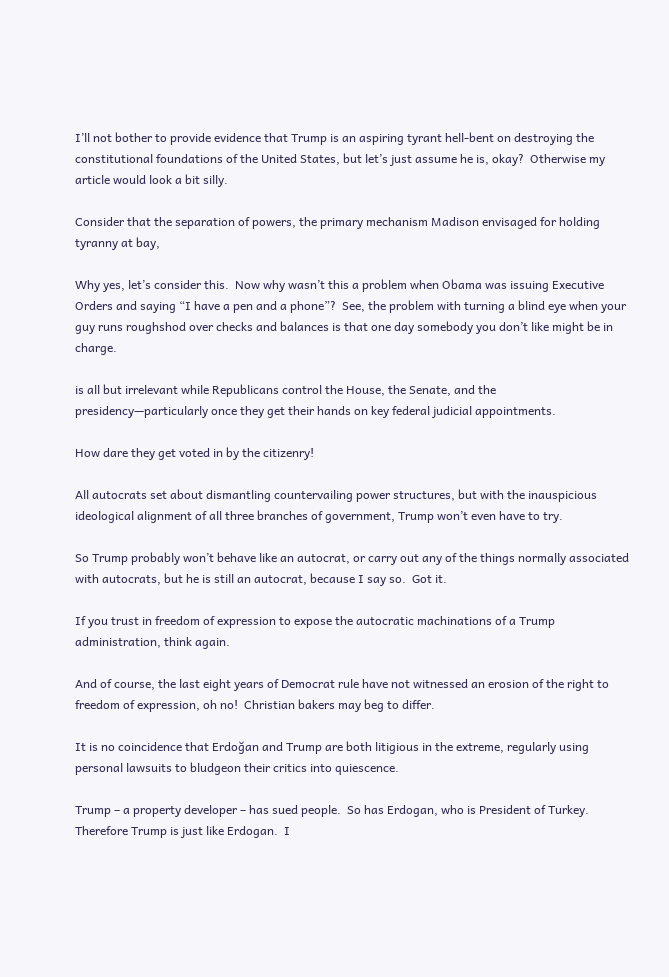I’ll not bother to provide evidence that Trump is an aspiring tyrant hell-bent on destroying the constitutional foundations of the United States, but let’s just assume he is, okay?  Otherwise my article would look a bit silly.

Consider that the separation of powers, the primary mechanism Madison envisaged for holding tyranny at bay,

Why yes, let’s consider this.  Now why wasn’t this a problem when Obama was issuing Executive Orders and saying “I have a pen and a phone”?  See, the problem with turning a blind eye when your guy runs roughshod over checks and balances is that one day somebody you don’t like might be in charge.

is all but irrelevant while Republicans control the House, the Senate, and the presidency—particularly once they get their hands on key federal judicial appointments.

How dare they get voted in by the citizenry!

All autocrats set about dismantling countervailing power structures, but with the inauspicious ideological alignment of all three branches of government, Trump won’t even have to try.

So Trump probably won’t behave like an autocrat, or carry out any of the things normally associated with autocrats, but he is still an autocrat, because I say so.  Got it.

If you trust in freedom of expression to expose the autocratic machinations of a Trump administration, think again.

And of course, the last eight years of Democrat rule have not witnessed an erosion of the right to freedom of expression, oh no!  Christian bakers may beg to differ.

It is no coincidence that Erdoğan and Trump are both litigious in the extreme, regularly using personal lawsuits to bludgeon their critics into quiescence.

Trump – a property developer – has sued people.  So has Erdogan, who is President of Turkey.  Therefore Trump is just like Erdogan.  I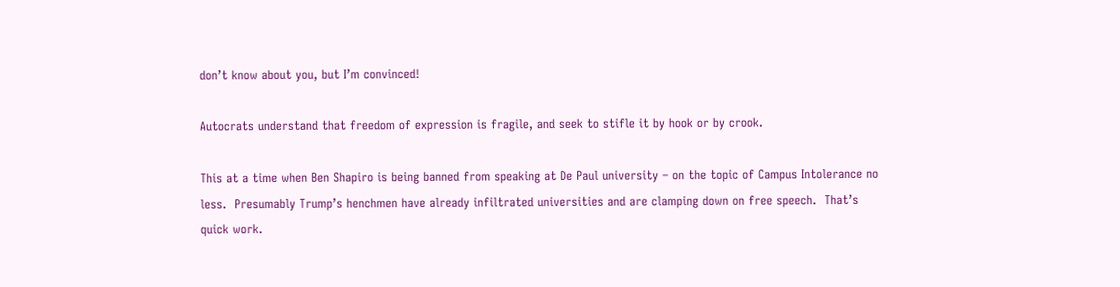don’t know about you, but I’m convinced!

Autocrats understand that freedom of expression is fragile, and seek to stifle it by hook or by crook.

This at a time when Ben Shapiro is being banned from speaking at De Paul university – on the topic of Campus Intolerance no less.  Presumably Trump’s henchmen have already infiltrated universities and are clamping down on free speech.  That’s quick work.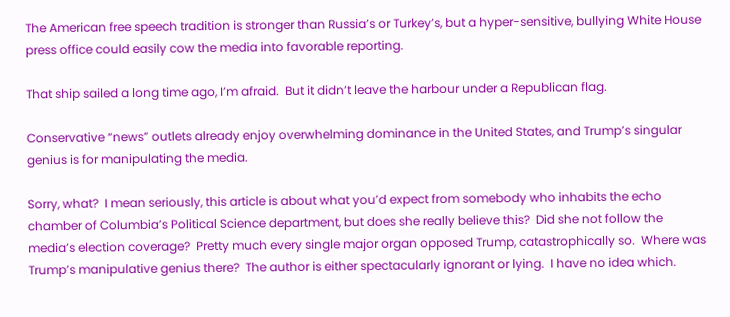The American free speech tradition is stronger than Russia’s or Turkey’s, but a hyper-sensitive, bullying White House press office could easily cow the media into favorable reporting.

That ship sailed a long time ago, I’m afraid.  But it didn’t leave the harbour under a Republican flag.

Conservative “news” outlets already enjoy overwhelming dominance in the United States, and Trump’s singular genius is for manipulating the media.

Sorry, what?  I mean seriously, this article is about what you’d expect from somebody who inhabits the echo chamber of Columbia’s Political Science department, but does she really believe this?  Did she not follow the media’s election coverage?  Pretty much every single major organ opposed Trump, catastrophically so.  Where was Trump’s manipulative genius there?  The author is either spectacularly ignorant or lying.  I have no idea which.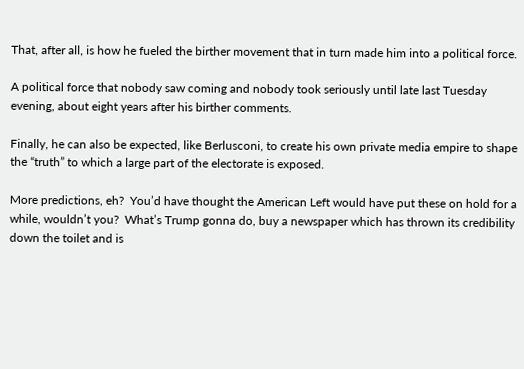That, after all, is how he fueled the birther movement that in turn made him into a political force.

A political force that nobody saw coming and nobody took seriously until late last Tuesday evening, about eight years after his birther comments.

Finally, he can also be expected, like Berlusconi, to create his own private media empire to shape the “truth” to which a large part of the electorate is exposed.

More predictions, eh?  You’d have thought the American Left would have put these on hold for a while, wouldn’t you?  What’s Trump gonna do, buy a newspaper which has thrown its credibility down the toilet and is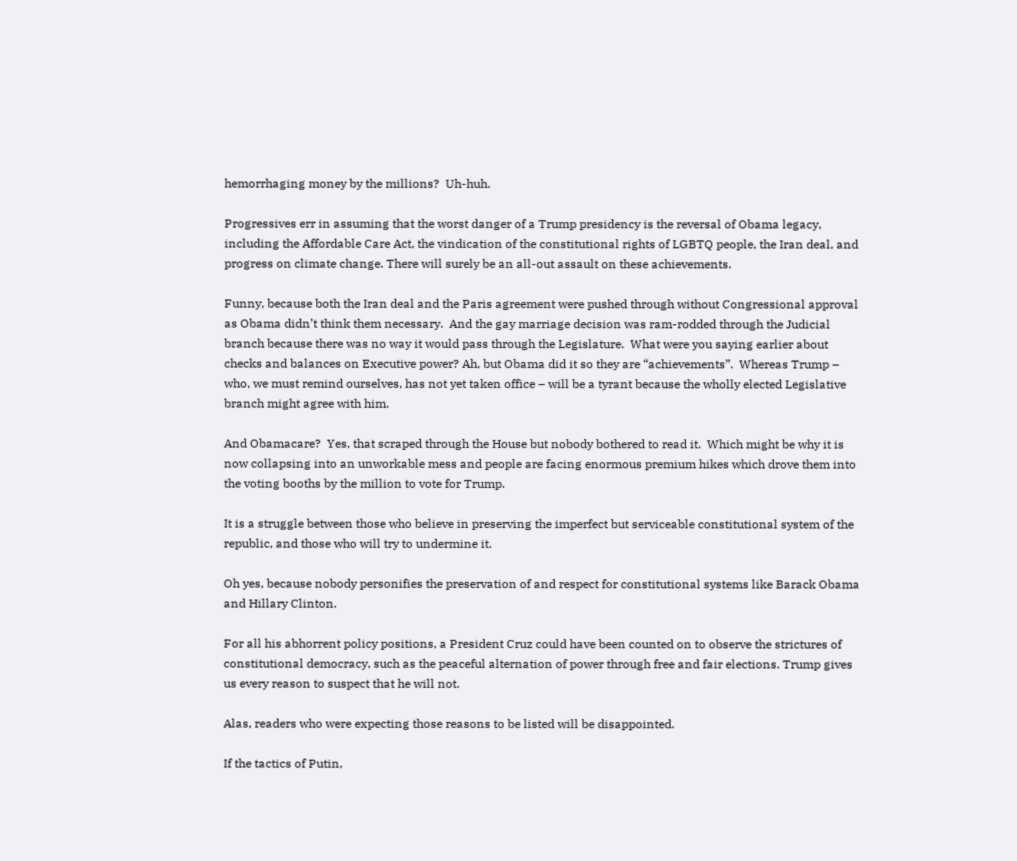hemorrhaging money by the millions?  Uh-huh.

Progressives err in assuming that the worst danger of a Trump presidency is the reversal of Obama legacy, including the Affordable Care Act, the vindication of the constitutional rights of LGBTQ people, the Iran deal, and progress on climate change. There will surely be an all-out assault on these achievements.

Funny, because both the Iran deal and the Paris agreement were pushed through without Congressional approval as Obama didn’t think them necessary.  And the gay marriage decision was ram-rodded through the Judicial branch because there was no way it would pass through the Legislature.  What were you saying earlier about checks and balances on Executive power? Ah, but Obama did it so they are “achievements”.  Whereas Trump – who, we must remind ourselves, has not yet taken office – will be a tyrant because the wholly elected Legislative branch might agree with him.

And Obamacare?  Yes, that scraped through the House but nobody bothered to read it.  Which might be why it is now collapsing into an unworkable mess and people are facing enormous premium hikes which drove them into the voting booths by the million to vote for Trump.

It is a struggle between those who believe in preserving the imperfect but serviceable constitutional system of the republic, and those who will try to undermine it.

Oh yes, because nobody personifies the preservation of and respect for constitutional systems like Barack Obama and Hillary Clinton.

For all his abhorrent policy positions, a President Cruz could have been counted on to observe the strictures of constitutional democracy, such as the peaceful alternation of power through free and fair elections. Trump gives us every reason to suspect that he will not.

Alas, readers who were expecting those reasons to be listed will be disappointed.

If the tactics of Putin,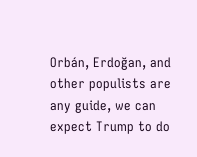Orbán, Erdoğan, and other populists are any guide, we can expect Trump to do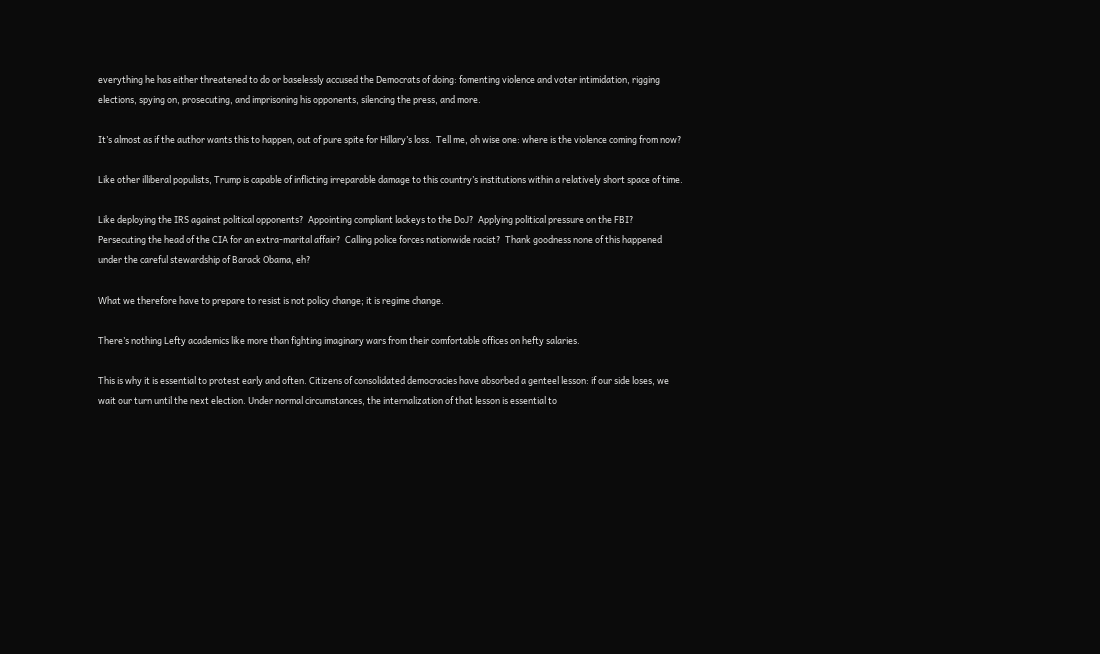everything he has either threatened to do or baselessly accused the Democrats of doing: fomenting violence and voter intimidation, rigging elections, spying on, prosecuting, and imprisoning his opponents, silencing the press, and more.

It’s almost as if the author wants this to happen, out of pure spite for Hillary’s loss.  Tell me, oh wise one: where is the violence coming from now?

Like other illiberal populists, Trump is capable of inflicting irreparable damage to this country’s institutions within a relatively short space of time.

Like deploying the IRS against political opponents?  Appointing compliant lackeys to the DoJ?  Applying political pressure on the FBI?  Persecuting the head of the CIA for an extra-marital affair?  Calling police forces nationwide racist?  Thank goodness none of this happened under the careful stewardship of Barack Obama, eh?

What we therefore have to prepare to resist is not policy change; it is regime change.

There’s nothing Lefty academics like more than fighting imaginary wars from their comfortable offices on hefty salaries.

This is why it is essential to protest early and often. Citizens of consolidated democracies have absorbed a genteel lesson: if our side loses, we wait our turn until the next election. Under normal circumstances, the internalization of that lesson is essential to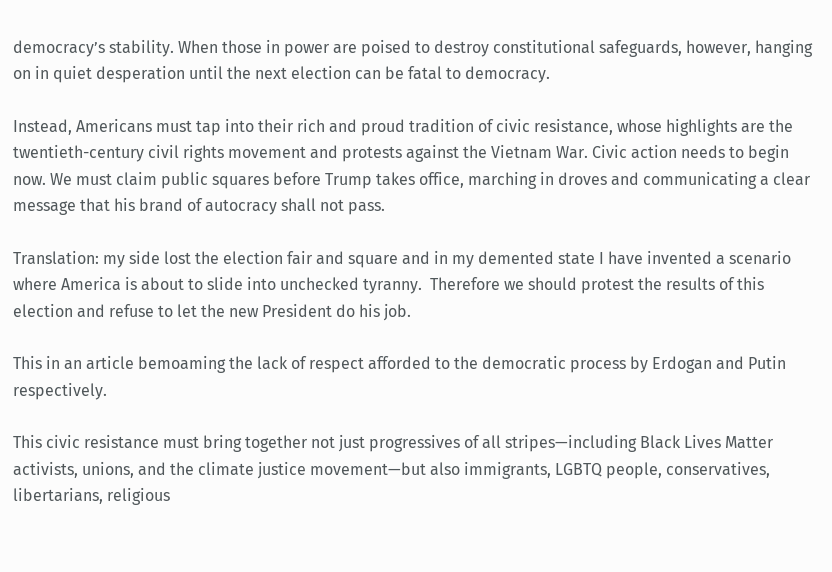democracy’s stability. When those in power are poised to destroy constitutional safeguards, however, hanging on in quiet desperation until the next election can be fatal to democracy.

Instead, Americans must tap into their rich and proud tradition of civic resistance, whose highlights are the twentieth-century civil rights movement and protests against the Vietnam War. Civic action needs to begin now. We must claim public squares before Trump takes office, marching in droves and communicating a clear message that his brand of autocracy shall not pass.

Translation: my side lost the election fair and square and in my demented state I have invented a scenario where America is about to slide into unchecked tyranny.  Therefore we should protest the results of this election and refuse to let the new President do his job.

This in an article bemoaming the lack of respect afforded to the democratic process by Erdogan and Putin respectively.

This civic resistance must bring together not just progressives of all stripes—including Black Lives Matter activists, unions, and the climate justice movement—but also immigrants, LGBTQ people, conservatives, libertarians, religious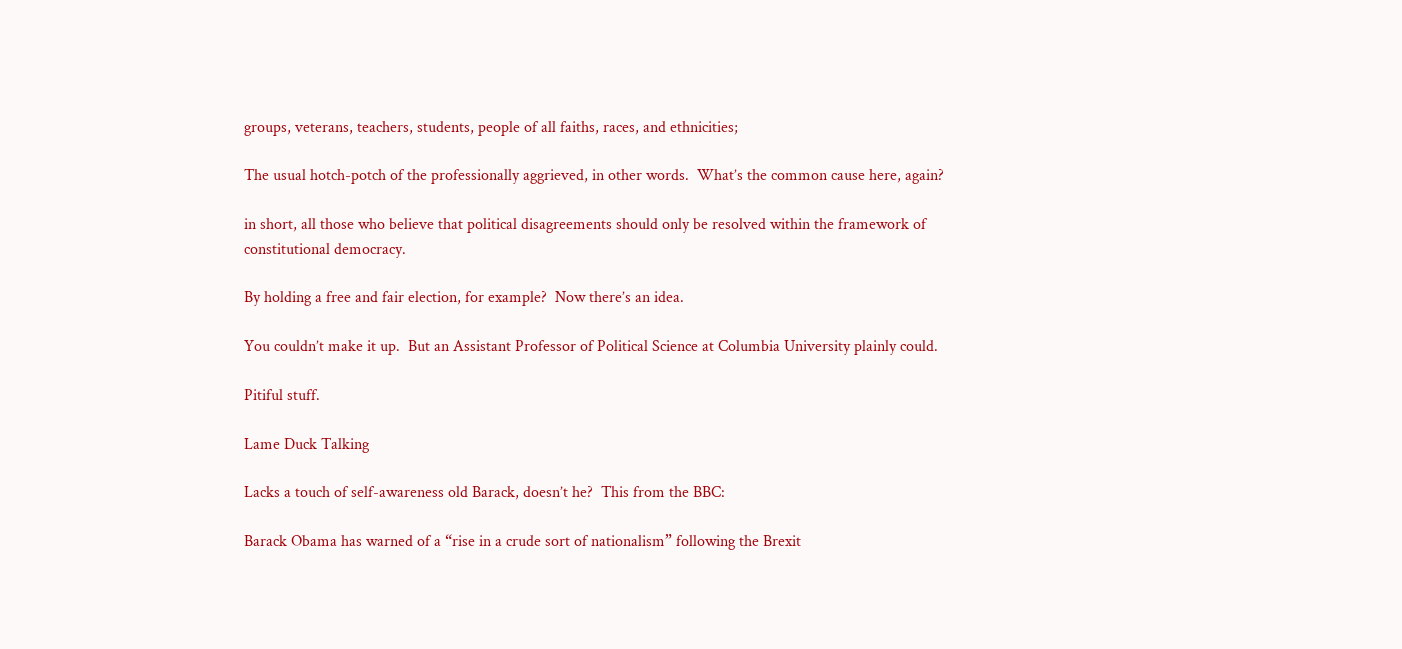groups, veterans, teachers, students, people of all faiths, races, and ethnicities;

The usual hotch-potch of the professionally aggrieved, in other words.  What’s the common cause here, again?

in short, all those who believe that political disagreements should only be resolved within the framework of constitutional democracy.

By holding a free and fair election, for example?  Now there’s an idea.

You couldn’t make it up.  But an Assistant Professor of Political Science at Columbia University plainly could.

Pitiful stuff.

Lame Duck Talking

Lacks a touch of self-awareness old Barack, doesn’t he?  This from the BBC:

Barack Obama has warned of a “rise in a crude sort of nationalism” following the Brexit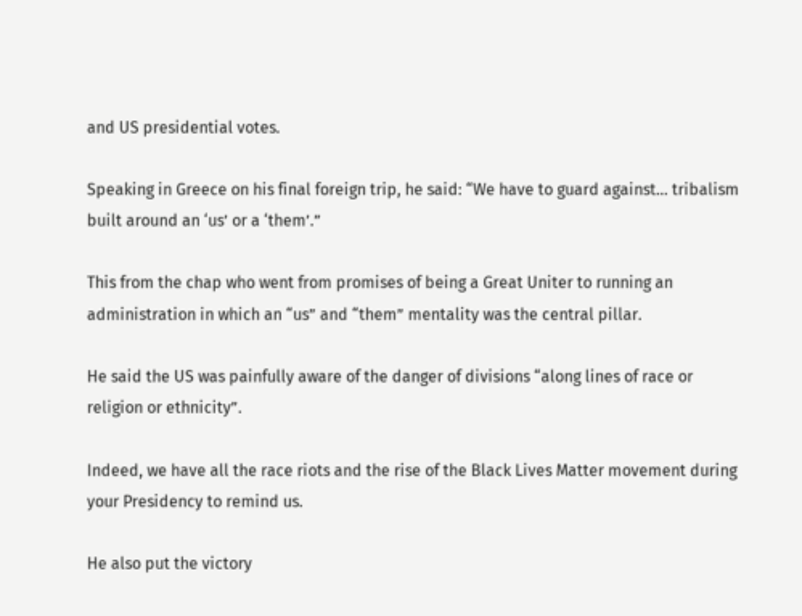and US presidential votes.

Speaking in Greece on his final foreign trip, he said: “We have to guard against… tribalism built around an ‘us’ or a ‘them’.”

This from the chap who went from promises of being a Great Uniter to running an administration in which an “us” and “them” mentality was the central pillar.

He said the US was painfully aware of the danger of divisions “along lines of race or religion or ethnicity”.

Indeed, we have all the race riots and the rise of the Black Lives Matter movement during your Presidency to remind us.

He also put the victory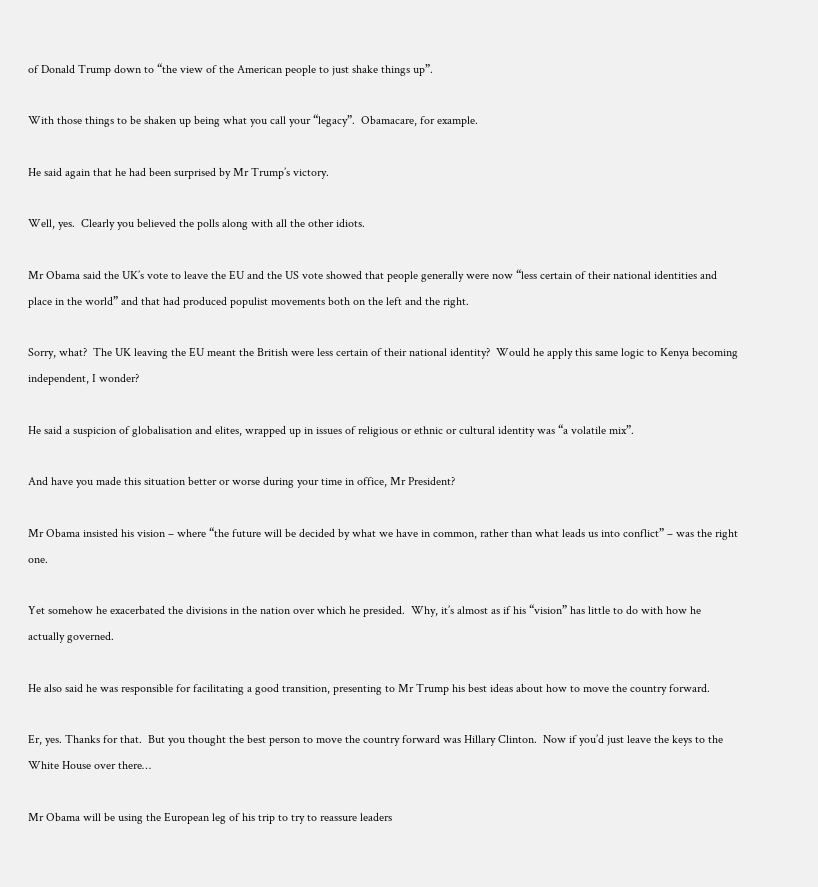of Donald Trump down to “the view of the American people to just shake things up”.

With those things to be shaken up being what you call your “legacy”.  Obamacare, for example.

He said again that he had been surprised by Mr Trump’s victory.

Well, yes.  Clearly you believed the polls along with all the other idiots.

Mr Obama said the UK’s vote to leave the EU and the US vote showed that people generally were now “less certain of their national identities and place in the world” and that had produced populist movements both on the left and the right.

Sorry, what?  The UK leaving the EU meant the British were less certain of their national identity?  Would he apply this same logic to Kenya becoming independent, I wonder?

He said a suspicion of globalisation and elites, wrapped up in issues of religious or ethnic or cultural identity was “a volatile mix”.

And have you made this situation better or worse during your time in office, Mr President?

Mr Obama insisted his vision – where “the future will be decided by what we have in common, rather than what leads us into conflict” – was the right one.

Yet somehow he exacerbated the divisions in the nation over which he presided.  Why, it’s almost as if his “vision” has little to do with how he actually governed.

He also said he was responsible for facilitating a good transition, presenting to Mr Trump his best ideas about how to move the country forward.

Er, yes. Thanks for that.  But you thought the best person to move the country forward was Hillary Clinton.  Now if you’d just leave the keys to the White House over there…

Mr Obama will be using the European leg of his trip to try to reassure leaders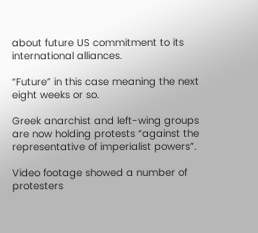about future US commitment to its international alliances.

“Future” in this case meaning the next eight weeks or so.

Greek anarchist and left-wing groups are now holding protests “against the representative of imperialist powers”.

Video footage showed a number of protesters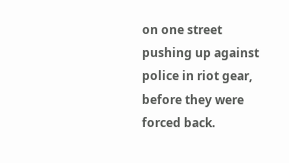on one street pushing up against police in riot gear, before they were forced back.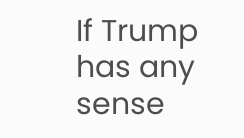If Trump has any sense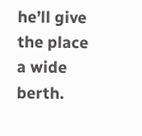he’ll give the place a wide berth.